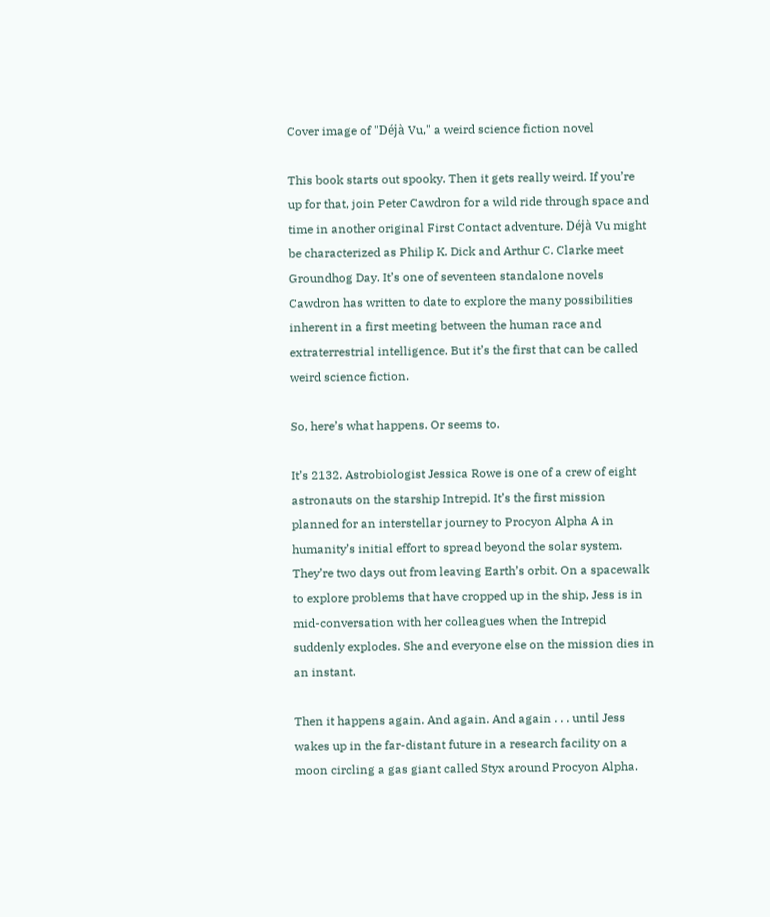Cover image of "Déjà Vu," a weird science fiction novel

This book starts out spooky. Then it gets really weird. If you’re up for that, join Peter Cawdron for a wild ride through space and time in another original First Contact adventure. Déjà Vu might be characterized as Philip K. Dick and Arthur C. Clarke meet Groundhog Day. It’s one of seventeen standalone novels Cawdron has written to date to explore the many possibilities inherent in a first meeting between the human race and extraterrestrial intelligence. But it’s the first that can be called weird science fiction.

So, here’s what happens. Or seems to.

It’s 2132. Astrobiologist Jessica Rowe is one of a crew of eight astronauts on the starship Intrepid. It’s the first mission planned for an interstellar journey to Procyon Alpha A in humanity’s initial effort to spread beyond the solar system. They’re two days out from leaving Earth’s orbit. On a spacewalk to explore problems that have cropped up in the ship, Jess is in mid-conversation with her colleagues when the Intrepid suddenly explodes. She and everyone else on the mission dies in an instant.

Then it happens again. And again. And again . . . until Jess wakes up in the far-distant future in a research facility on a moon circling a gas giant called Styx around Procyon Alpha.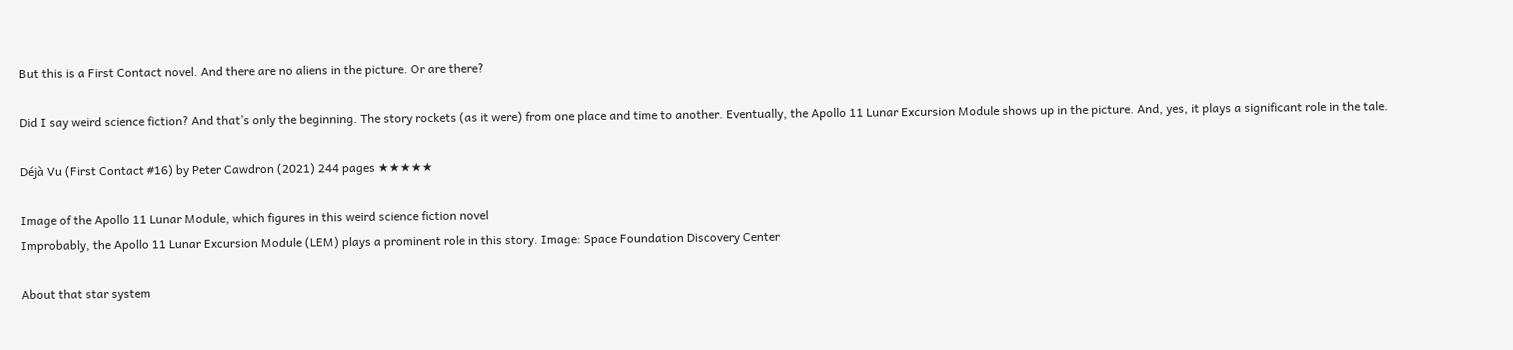But this is a First Contact novel. And there are no aliens in the picture. Or are there?

Did I say weird science fiction? And that’s only the beginning. The story rockets (as it were) from one place and time to another. Eventually, the Apollo 11 Lunar Excursion Module shows up in the picture. And, yes, it plays a significant role in the tale.

Déjà Vu (First Contact #16) by Peter Cawdron (2021) 244 pages ★★★★★

Image of the Apollo 11 Lunar Module, which figures in this weird science fiction novel
Improbably, the Apollo 11 Lunar Excursion Module (LEM) plays a prominent role in this story. Image: Space Foundation Discovery Center

About that star system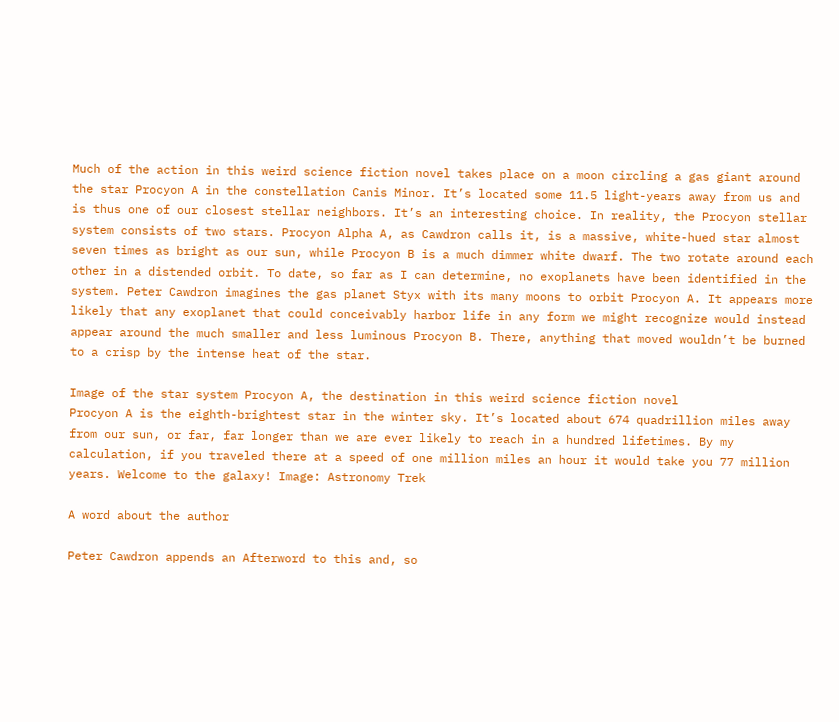Much of the action in this weird science fiction novel takes place on a moon circling a gas giant around the star Procyon A in the constellation Canis Minor. It’s located some 11.5 light-years away from us and is thus one of our closest stellar neighbors. It’s an interesting choice. In reality, the Procyon stellar system consists of two stars. Procyon Alpha A, as Cawdron calls it, is a massive, white-hued star almost seven times as bright as our sun, while Procyon B is a much dimmer white dwarf. The two rotate around each other in a distended orbit. To date, so far as I can determine, no exoplanets have been identified in the system. Peter Cawdron imagines the gas planet Styx with its many moons to orbit Procyon A. It appears more likely that any exoplanet that could conceivably harbor life in any form we might recognize would instead appear around the much smaller and less luminous Procyon B. There, anything that moved wouldn’t be burned to a crisp by the intense heat of the star.

Image of the star system Procyon A, the destination in this weird science fiction novel
Procyon A is the eighth-brightest star in the winter sky. It’s located about 674 quadrillion miles away from our sun, or far, far longer than we are ever likely to reach in a hundred lifetimes. By my calculation, if you traveled there at a speed of one million miles an hour it would take you 77 million years. Welcome to the galaxy! Image: Astronomy Trek

A word about the author

Peter Cawdron appends an Afterword to this and, so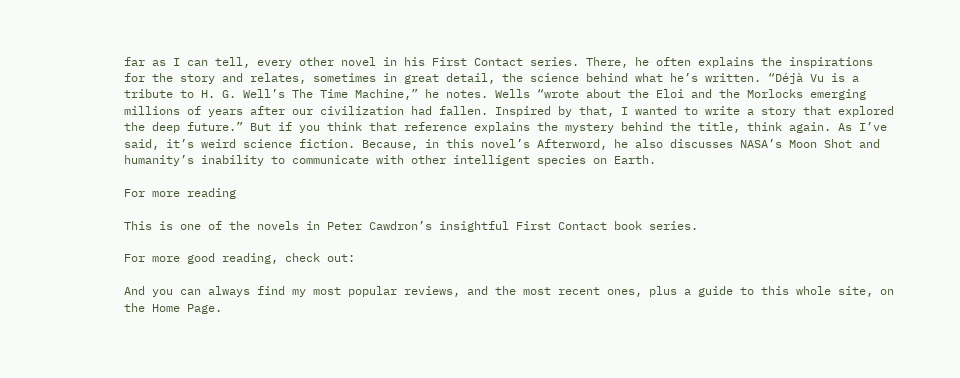far as I can tell, every other novel in his First Contact series. There, he often explains the inspirations for the story and relates, sometimes in great detail, the science behind what he’s written. “Déjà Vu is a tribute to H. G. Well’s The Time Machine,” he notes. Wells “wrote about the Eloi and the Morlocks emerging millions of years after our civilization had fallen. Inspired by that, I wanted to write a story that explored the deep future.” But if you think that reference explains the mystery behind the title, think again. As I’ve said, it’s weird science fiction. Because, in this novel’s Afterword, he also discusses NASA’s Moon Shot and humanity’s inability to communicate with other intelligent species on Earth.

For more reading

This is one of the novels in Peter Cawdron’s insightful First Contact book series.

For more good reading, check out:

And you can always find my most popular reviews, and the most recent ones, plus a guide to this whole site, on the Home Page.